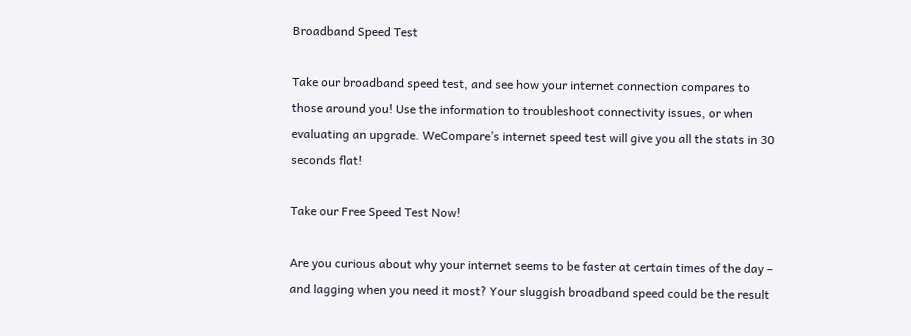Broadband Speed Test

Take our broadband speed test, and see how your internet connection compares to those around you! Use the information to troubleshoot connectivity issues, or when evaluating an upgrade. WeCompare’s internet speed test will give you all the stats in 30 seconds flat!

Take our Free Speed Test Now!

Are you curious about why your internet seems to be faster at certain times of the day – and lagging when you need it most? Your sluggish broadband speed could be the result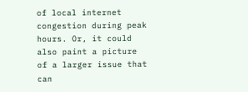of local internet congestion during peak hours. Or, it could also paint a picture of a larger issue that can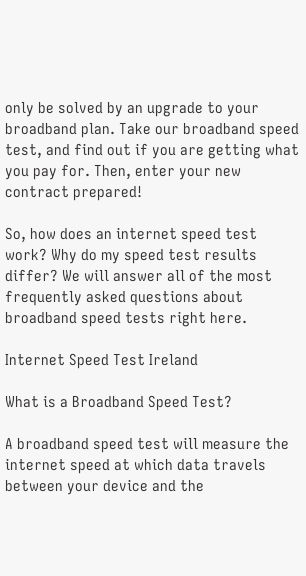only be solved by an upgrade to your broadband plan. Take our broadband speed test, and find out if you are getting what you pay for. Then, enter your new contract prepared!

So, how does an internet speed test work? Why do my speed test results differ? We will answer all of the most frequently asked questions about broadband speed tests right here.

Internet Speed Test Ireland

What is a Broadband Speed Test?

A broadband speed test will measure the internet speed at which data travels between your device and the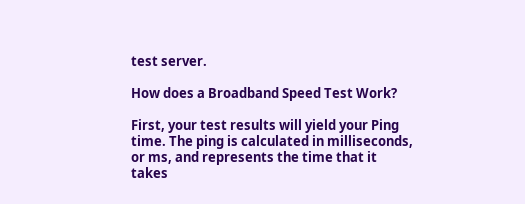test server.

How does a Broadband Speed Test Work?

First, your test results will yield your Ping time. The ping is calculated in milliseconds, or ms, and represents the time that it takes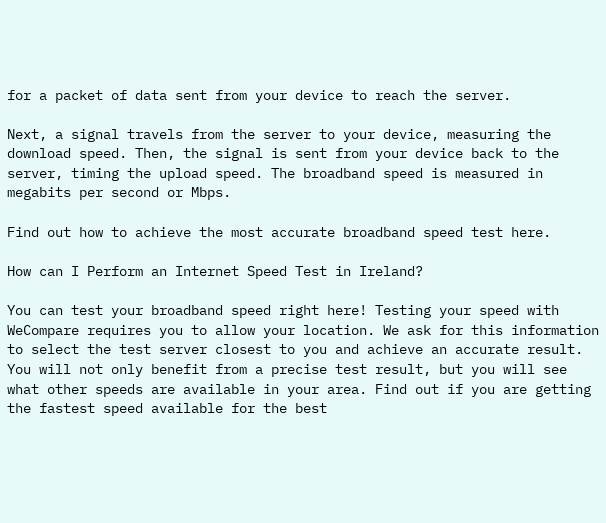for a packet of data sent from your device to reach the server.

Next, a signal travels from the server to your device, measuring the download speed. Then, the signal is sent from your device back to the server, timing the upload speed. The broadband speed is measured in megabits per second or Mbps.

Find out how to achieve the most accurate broadband speed test here.

How can I Perform an Internet Speed Test in Ireland?

You can test your broadband speed right here! Testing your speed with WeCompare requires you to allow your location. We ask for this information to select the test server closest to you and achieve an accurate result. You will not only benefit from a precise test result, but you will see what other speeds are available in your area. Find out if you are getting the fastest speed available for the best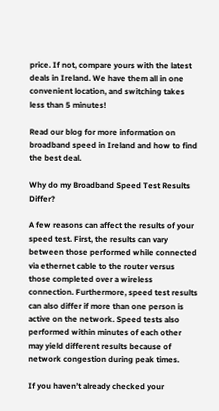price. If not, compare yours with the latest deals in Ireland. We have them all in one convenient location, and switching takes less than 5 minutes!

Read our blog for more information on broadband speed in Ireland and how to find the best deal.

Why do my Broadband Speed Test Results Differ?

A few reasons can affect the results of your speed test. First, the results can vary between those performed while connected via ethernet cable to the router versus those completed over a wireless connection. Furthermore, speed test results can also differ if more than one person is active on the network. Speed tests also performed within minutes of each other may yield different results because of network congestion during peak times.

If you haven’t already checked your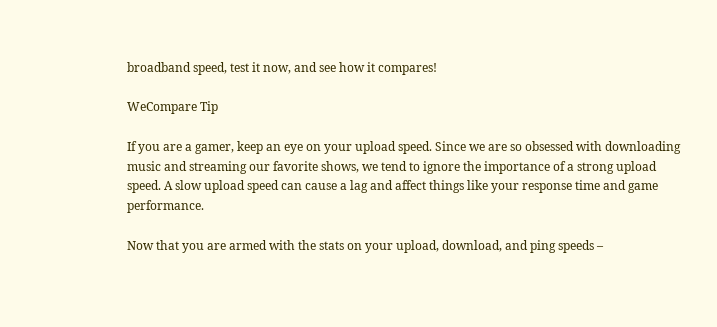broadband speed, test it now, and see how it compares!

WeCompare Tip

If you are a gamer, keep an eye on your upload speed. Since we are so obsessed with downloading music and streaming our favorite shows, we tend to ignore the importance of a strong upload speed. A slow upload speed can cause a lag and affect things like your response time and game performance.

Now that you are armed with the stats on your upload, download, and ping speeds –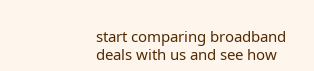start comparing broadband deals with us and see how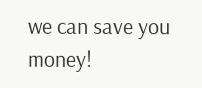we can save you money!